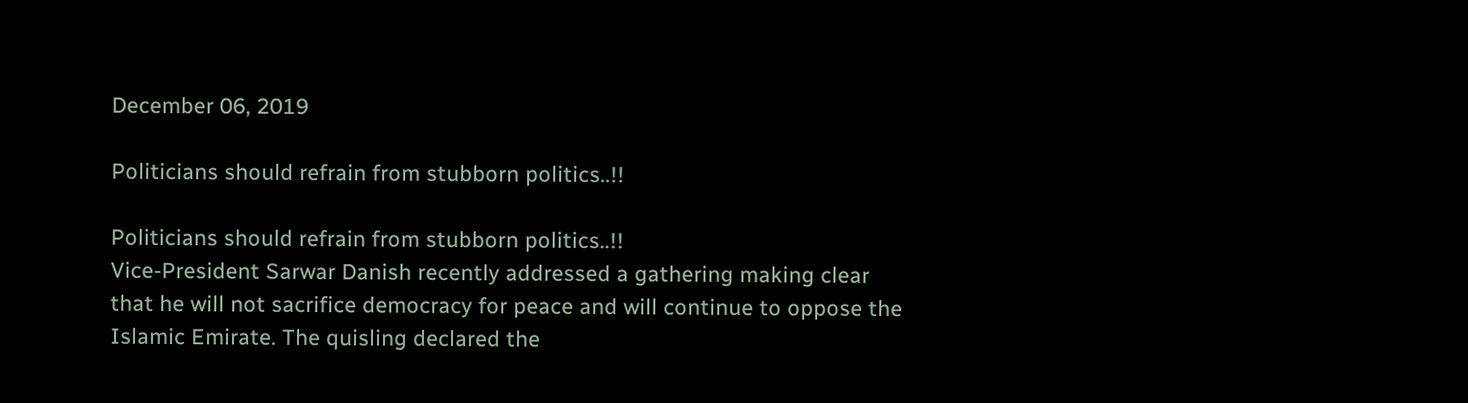December 06, 2019

Politicians should refrain from stubborn politics..!!

Politicians should refrain from stubborn politics..!!
Vice-President Sarwar Danish recently addressed a gathering making clear that he will not sacrifice democracy for peace and will continue to oppose the Islamic Emirate. The quisling declared the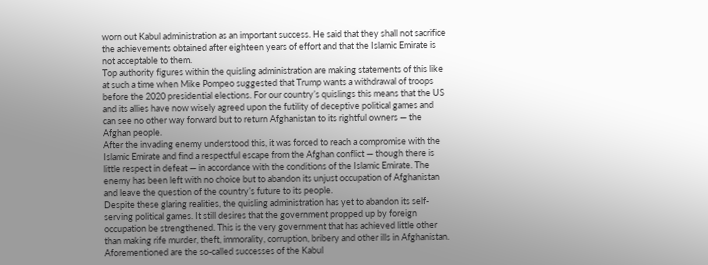worn out Kabul administration as an important success. He said that they shall not sacrifice the achievements obtained after eighteen years of effort and that the Islamic Emirate is not acceptable to them.
Top authority figures within the quisling administration are making statements of this like at such a time when Mike Pompeo suggested that Trump wants a withdrawal of troops before the 2020 presidential elections. For our country’s quislings this means that the US and its allies have now wisely agreed upon the futility of deceptive political games and can see no other way forward but to return Afghanistan to its rightful owners — the Afghan people.
After the invading enemy understood this, it was forced to reach a compromise with the Islamic Emirate and find a respectful escape from the Afghan conflict — though there is little respect in defeat — in accordance with the conditions of the Islamic Emirate. The enemy has been left with no choice but to abandon its unjust occupation of Afghanistan and leave the question of the country’s future to its people.
Despite these glaring realities, the quisling administration has yet to abandon its self-serving political games. It still desires that the government propped up by foreign occupation be strengthened. This is the very government that has achieved little other than making rife murder, theft, immorality, corruption, bribery and other ills in Afghanistan. Aforementioned are the so-called successes of the Kabul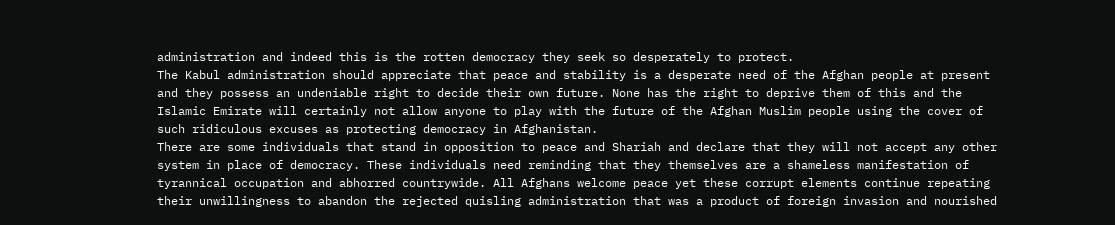administration and indeed this is the rotten democracy they seek so desperately to protect.
The Kabul administration should appreciate that peace and stability is a desperate need of the Afghan people at present and they possess an undeniable right to decide their own future. None has the right to deprive them of this and the Islamic Emirate will certainly not allow anyone to play with the future of the Afghan Muslim people using the cover of such ridiculous excuses as protecting democracy in Afghanistan.
There are some individuals that stand in opposition to peace and Shariah and declare that they will not accept any other system in place of democracy. These individuals need reminding that they themselves are a shameless manifestation of tyrannical occupation and abhorred countrywide. All Afghans welcome peace yet these corrupt elements continue repeating their unwillingness to abandon the rejected quisling administration that was a product of foreign invasion and nourished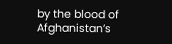by the blood of Afghanistan’s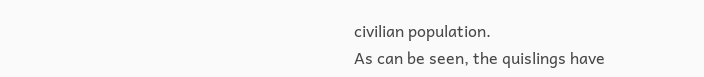civilian population.
As can be seen, the quislings have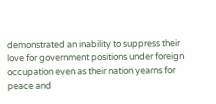demonstrated an inability to suppress their love for government positions under foreign occupation even as their nation yearns for peace and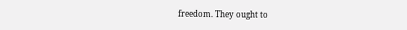freedom. They ought to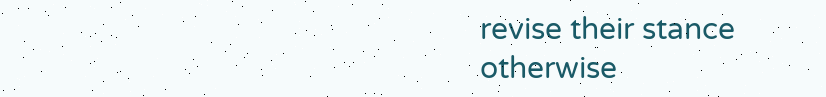revise their stance otherwise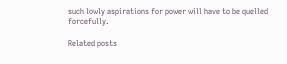such lowly aspirations for power will have to be quelled forcefully.

Related posts